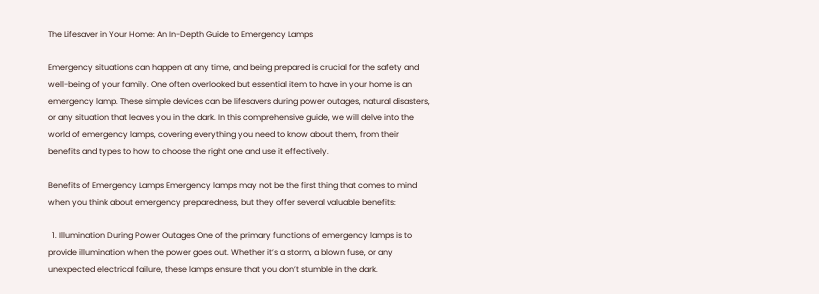The Lifesaver in Your Home: An In-Depth Guide to Emergency Lamps

Emergency situations can happen at any time, and being prepared is crucial for the safety and well-being of your family. One often overlooked but essential item to have in your home is an emergency lamp. These simple devices can be lifesavers during power outages, natural disasters, or any situation that leaves you in the dark. In this comprehensive guide, we will delve into the world of emergency lamps, covering everything you need to know about them, from their benefits and types to how to choose the right one and use it effectively.

Benefits of Emergency Lamps Emergency lamps may not be the first thing that comes to mind when you think about emergency preparedness, but they offer several valuable benefits:

  1. Illumination During Power Outages One of the primary functions of emergency lamps is to provide illumination when the power goes out. Whether it’s a storm, a blown fuse, or any unexpected electrical failure, these lamps ensure that you don’t stumble in the dark.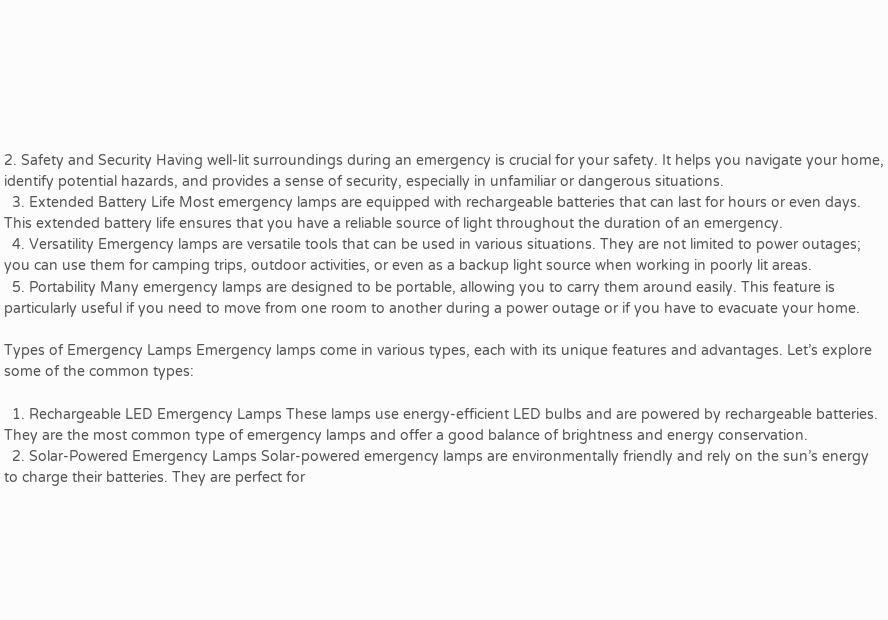2. Safety and Security Having well-lit surroundings during an emergency is crucial for your safety. It helps you navigate your home, identify potential hazards, and provides a sense of security, especially in unfamiliar or dangerous situations.
  3. Extended Battery Life Most emergency lamps are equipped with rechargeable batteries that can last for hours or even days. This extended battery life ensures that you have a reliable source of light throughout the duration of an emergency.
  4. Versatility Emergency lamps are versatile tools that can be used in various situations. They are not limited to power outages; you can use them for camping trips, outdoor activities, or even as a backup light source when working in poorly lit areas.
  5. Portability Many emergency lamps are designed to be portable, allowing you to carry them around easily. This feature is particularly useful if you need to move from one room to another during a power outage or if you have to evacuate your home.

Types of Emergency Lamps Emergency lamps come in various types, each with its unique features and advantages. Let’s explore some of the common types:

  1. Rechargeable LED Emergency Lamps These lamps use energy-efficient LED bulbs and are powered by rechargeable batteries. They are the most common type of emergency lamps and offer a good balance of brightness and energy conservation.
  2. Solar-Powered Emergency Lamps Solar-powered emergency lamps are environmentally friendly and rely on the sun’s energy to charge their batteries. They are perfect for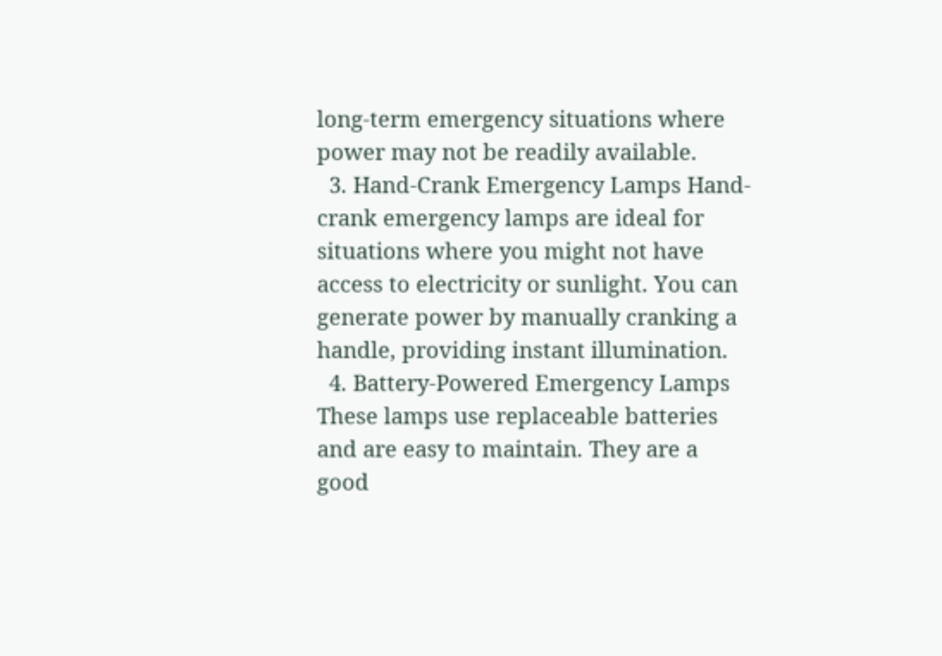long-term emergency situations where power may not be readily available.
  3. Hand-Crank Emergency Lamps Hand-crank emergency lamps are ideal for situations where you might not have access to electricity or sunlight. You can generate power by manually cranking a handle, providing instant illumination.
  4. Battery-Powered Emergency Lamps These lamps use replaceable batteries and are easy to maintain. They are a good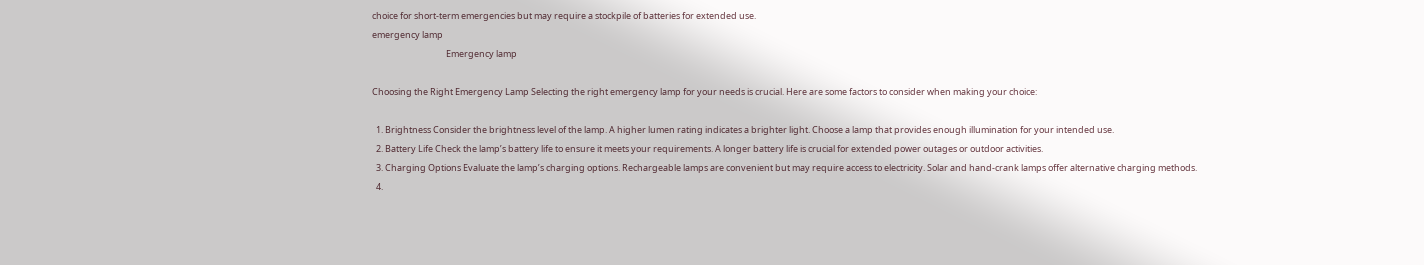choice for short-term emergencies but may require a stockpile of batteries for extended use.
emergency lamp
                                     Emergency lamp

Choosing the Right Emergency Lamp Selecting the right emergency lamp for your needs is crucial. Here are some factors to consider when making your choice:

  1. Brightness Consider the brightness level of the lamp. A higher lumen rating indicates a brighter light. Choose a lamp that provides enough illumination for your intended use.
  2. Battery Life Check the lamp’s battery life to ensure it meets your requirements. A longer battery life is crucial for extended power outages or outdoor activities.
  3. Charging Options Evaluate the lamp’s charging options. Rechargeable lamps are convenient but may require access to electricity. Solar and hand-crank lamps offer alternative charging methods.
  4.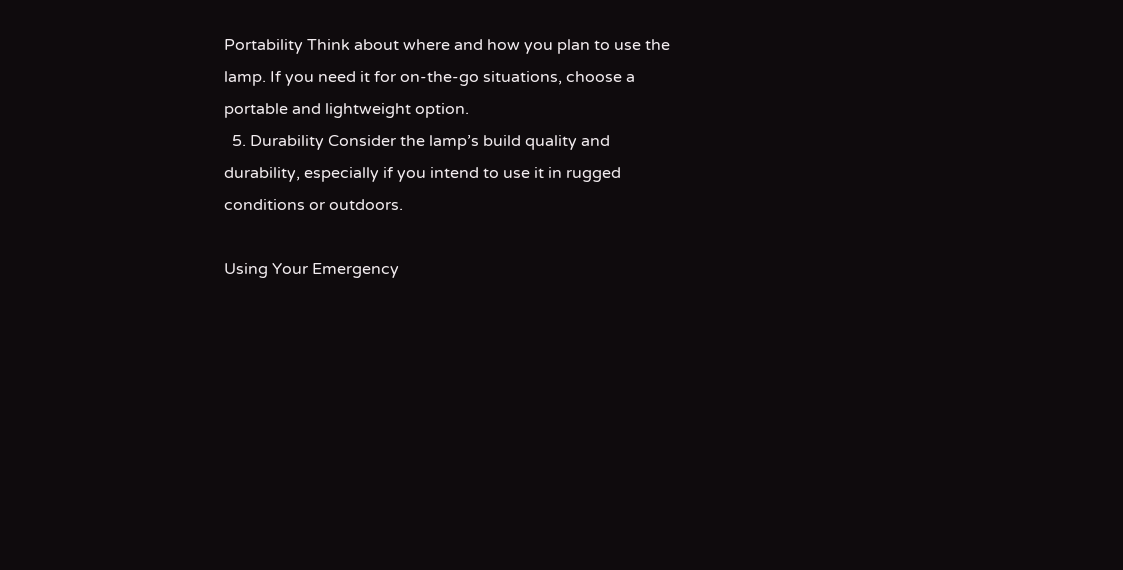Portability Think about where and how you plan to use the lamp. If you need it for on-the-go situations, choose a portable and lightweight option.
  5. Durability Consider the lamp’s build quality and durability, especially if you intend to use it in rugged conditions or outdoors.

Using Your Emergency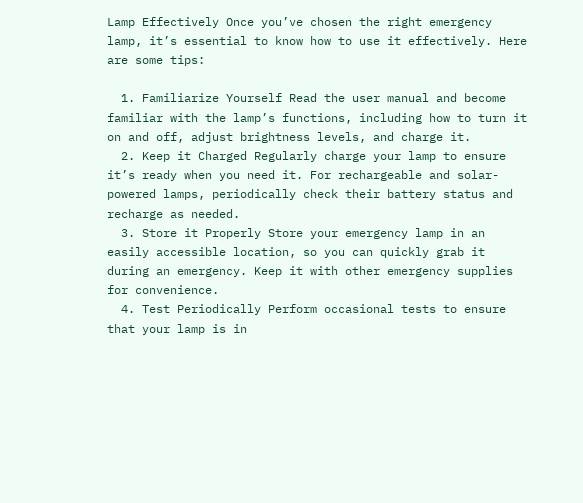Lamp Effectively Once you’ve chosen the right emergency lamp, it’s essential to know how to use it effectively. Here are some tips:

  1. Familiarize Yourself Read the user manual and become familiar with the lamp’s functions, including how to turn it on and off, adjust brightness levels, and charge it.
  2. Keep it Charged Regularly charge your lamp to ensure it’s ready when you need it. For rechargeable and solar-powered lamps, periodically check their battery status and recharge as needed.
  3. Store it Properly Store your emergency lamp in an easily accessible location, so you can quickly grab it during an emergency. Keep it with other emergency supplies for convenience.
  4. Test Periodically Perform occasional tests to ensure that your lamp is in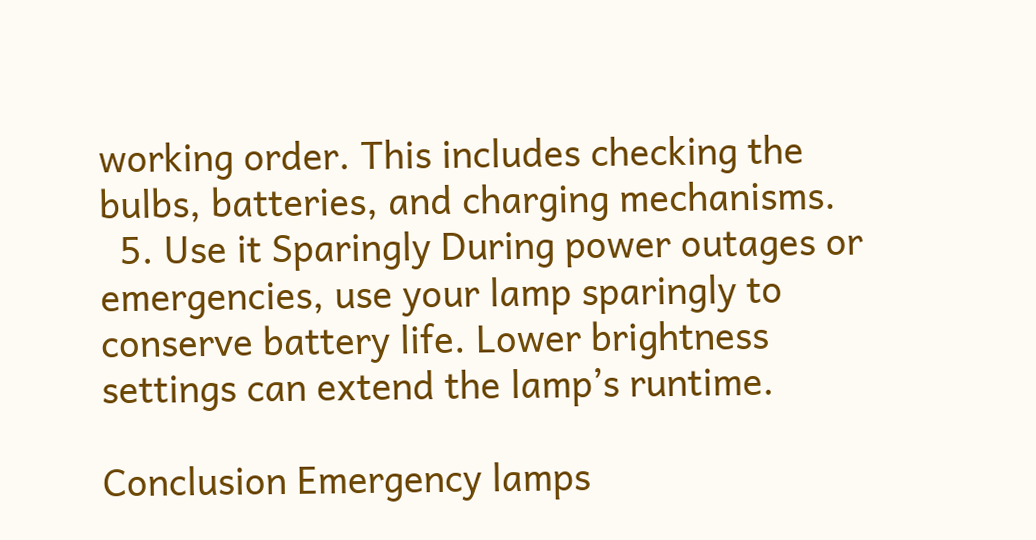working order. This includes checking the bulbs, batteries, and charging mechanisms.
  5. Use it Sparingly During power outages or emergencies, use your lamp sparingly to conserve battery life. Lower brightness settings can extend the lamp’s runtime.

Conclusion Emergency lamps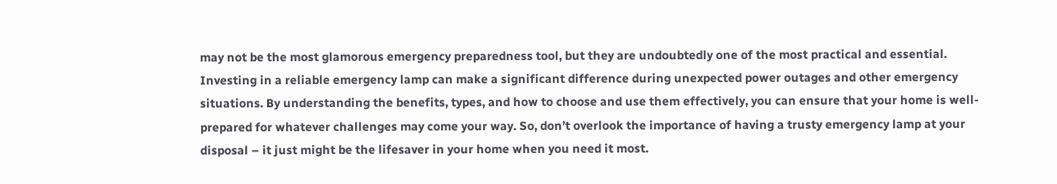may not be the most glamorous emergency preparedness tool, but they are undoubtedly one of the most practical and essential. Investing in a reliable emergency lamp can make a significant difference during unexpected power outages and other emergency situations. By understanding the benefits, types, and how to choose and use them effectively, you can ensure that your home is well-prepared for whatever challenges may come your way. So, don’t overlook the importance of having a trusty emergency lamp at your disposal – it just might be the lifesaver in your home when you need it most.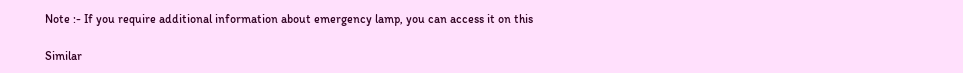Note :- If you require additional information about emergency lamp, you can access it on this

Similar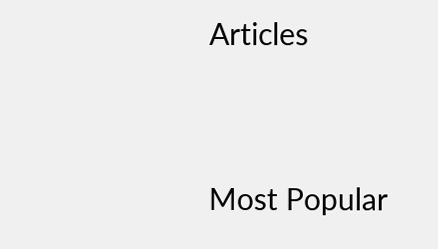Articles




Most Popular